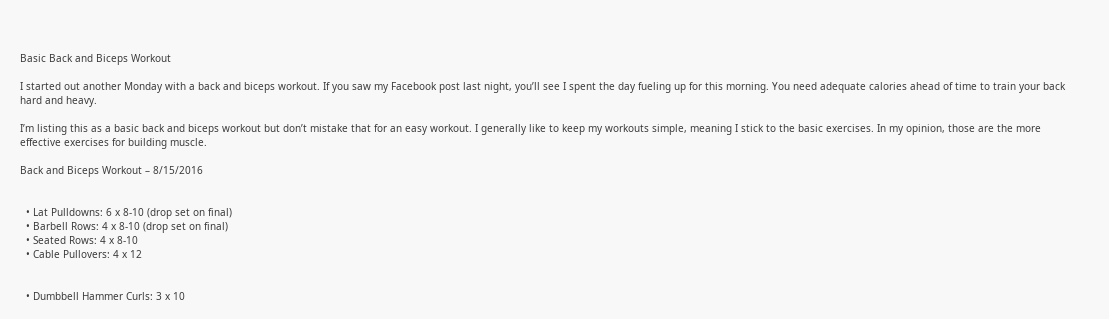Basic Back and Biceps Workout

I started out another Monday with a back and biceps workout. If you saw my Facebook post last night, you’ll see I spent the day fueling up for this morning. You need adequate calories ahead of time to train your back hard and heavy.

I’m listing this as a basic back and biceps workout but don’t mistake that for an easy workout. I generally like to keep my workouts simple, meaning I stick to the basic exercises. In my opinion, those are the more effective exercises for building muscle.

Back and Biceps Workout – 8/15/2016


  • Lat Pulldowns: 6 x 8-10 (drop set on final)
  • Barbell Rows: 4 x 8-10 (drop set on final)
  • Seated Rows: 4 x 8-10
  • Cable Pullovers: 4 x 12


  • Dumbbell Hammer Curls: 3 x 10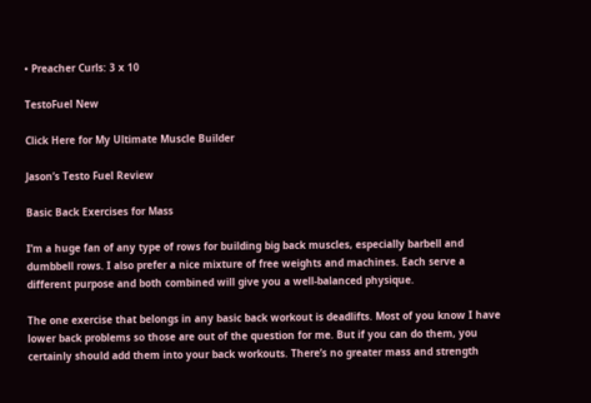• Preacher Curls: 3 x 10

TestoFuel New

Click Here for My Ultimate Muscle Builder

Jason’s Testo Fuel Review

Basic Back Exercises for Mass

I’m a huge fan of any type of rows for building big back muscles, especially barbell and dumbbell rows. I also prefer a nice mixture of free weights and machines. Each serve a different purpose and both combined will give you a well-balanced physique.

The one exercise that belongs in any basic back workout is deadlifts. Most of you know I have lower back problems so those are out of the question for me. But if you can do them, you certainly should add them into your back workouts. There’s no greater mass and strength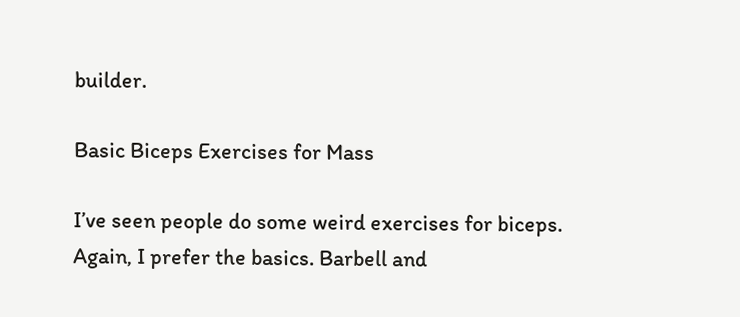builder.

Basic Biceps Exercises for Mass

I’ve seen people do some weird exercises for biceps. Again, I prefer the basics. Barbell and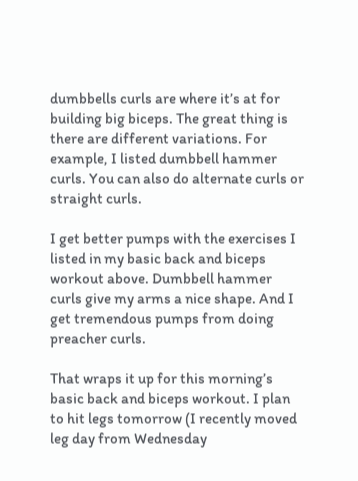dumbbells curls are where it’s at for building big biceps. The great thing is there are different variations. For example, I listed dumbbell hammer curls. You can also do alternate curls or straight curls.

I get better pumps with the exercises I listed in my basic back and biceps workout above. Dumbbell hammer curls give my arms a nice shape. And I get tremendous pumps from doing preacher curls.

That wraps it up for this morning’s basic back and biceps workout. I plan to hit legs tomorrow (I recently moved leg day from Wednesday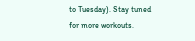to Tuesday). Stay tuned for more workouts.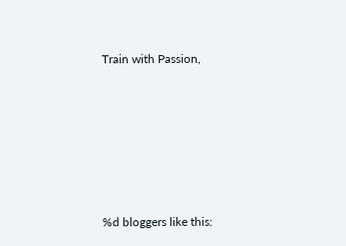Train with Passion,







%d bloggers like this: